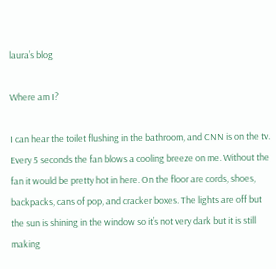laura’s blog

Where am I?

I can hear the toilet flushing in the bathroom, and CNN is on the tv. Every 5 seconds the fan blows a cooling breeze on me. Without the fan it would be pretty hot in here. On the floor are cords, shoes, backpacks, cans of pop, and cracker boxes. The lights are off but the sun is shining in the window so it’s not very dark but it is still making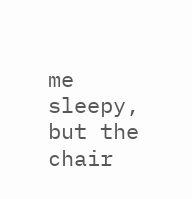me sleepy, but the chair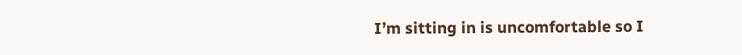I’m sitting in is uncomfortable so I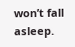won’t fall asleep.